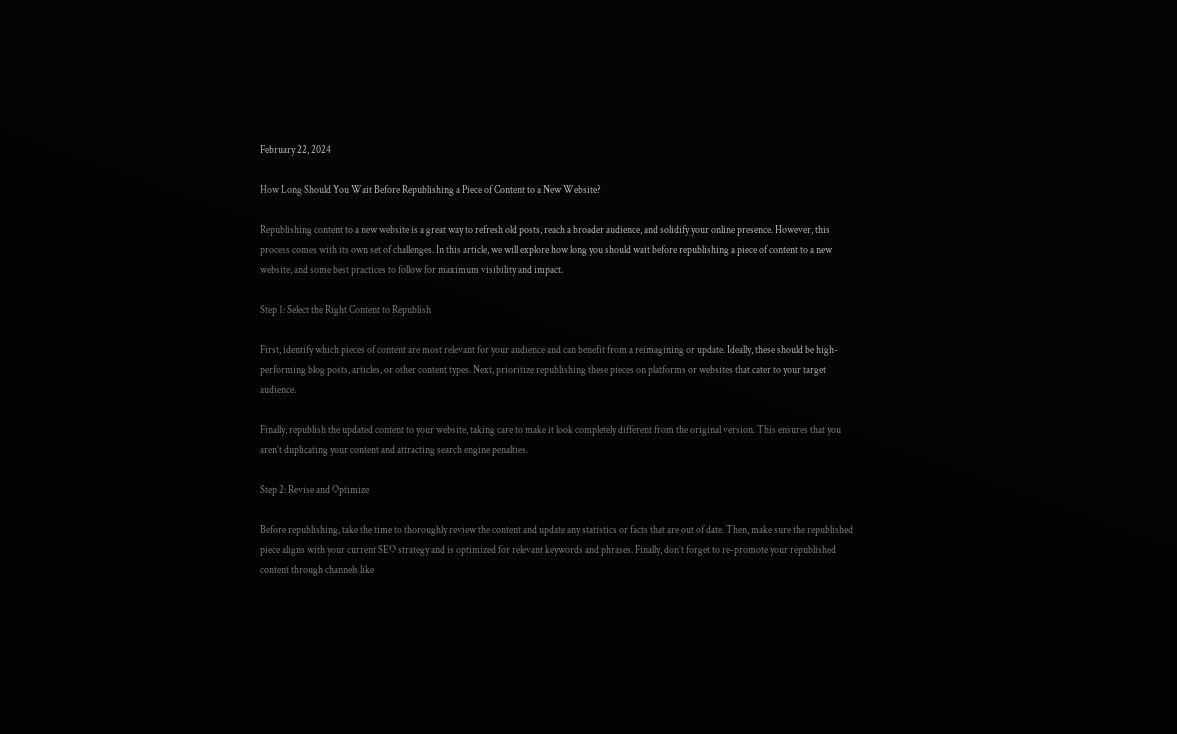February 22, 2024

How Long Should You Wait Before Republishing a Piece of Content to a New Website?

Republishing content to a new website is a great way to refresh old posts, reach a broader audience, and solidify your online presence. However, this process comes with its own set of challenges. In this article, we will explore how long you should wait before republishing a piece of content to a new website, and some best practices to follow for maximum visibility and impact.

Step 1: Select the Right Content to Republish

First, identify which pieces of content are most relevant for your audience and can benefit from a reimagining or update. Ideally, these should be high-performing blog posts, articles, or other content types. Next, prioritize republishing these pieces on platforms or websites that cater to your target audience.

Finally, republish the updated content to your website, taking care to make it look completely different from the original version. This ensures that you aren’t duplicating your content and attracting search engine penalties.

Step 2: Revise and Optimize

Before republishing, take the time to thoroughly review the content and update any statistics or facts that are out of date. Then, make sure the republished piece aligns with your current SEO strategy and is optimized for relevant keywords and phrases. Finally, don’t forget to re-promote your republished content through channels like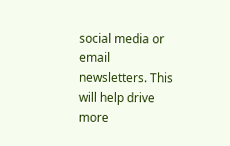social media or email newsletters. This will help drive more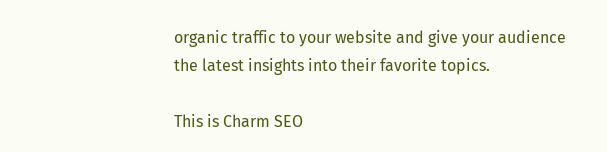organic traffic to your website and give your audience the latest insights into their favorite topics.

This is Charm SEO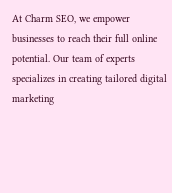At Charm SEO, we empower businesses to reach their full online potential. Our team of experts specializes in creating tailored digital marketing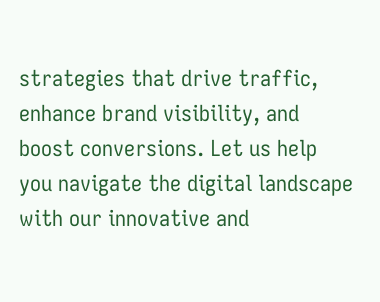strategies that drive traffic, enhance brand visibility, and boost conversions. Let us help you navigate the digital landscape with our innovative and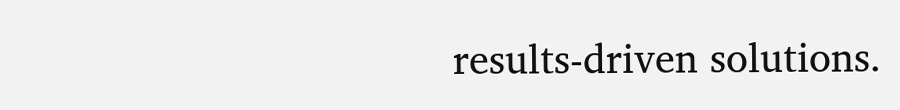results-driven solutions.